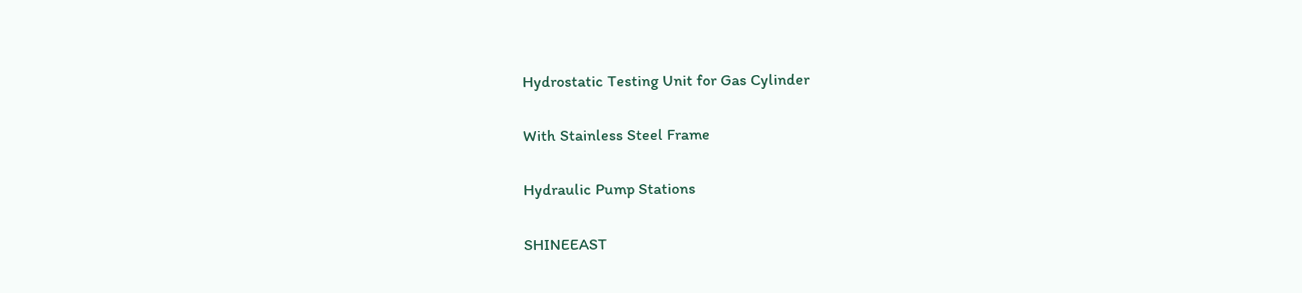Hydrostatic Testing Unit for Gas Cylinder

With Stainless Steel Frame

Hydraulic Pump Stations

SHINEEAST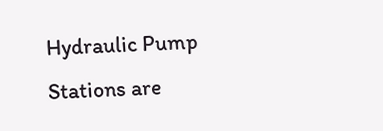Hydraulic Pump Stations are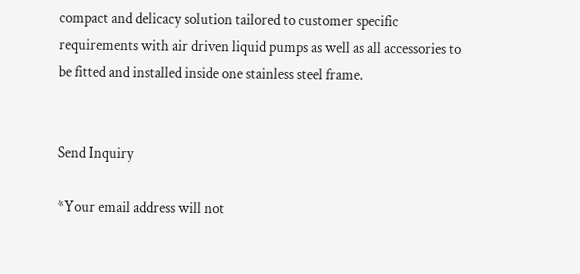compact and delicacy solution tailored to customer specific requirements with air driven liquid pumps as well as all accessories to be fitted and installed inside one stainless steel frame.


Send Inquiry

*Your email address will not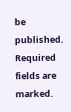be published. Required fields are marked.